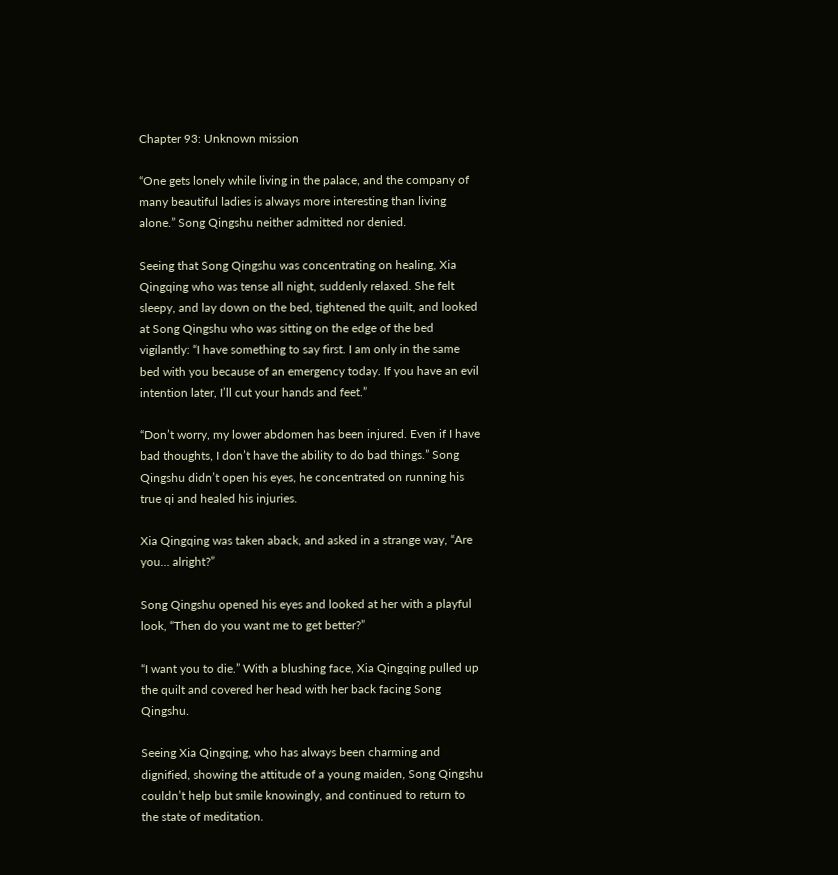Chapter 93: Unknown mission

“One gets lonely while living in the palace, and the company of many beautiful ladies is always more interesting than living alone.” Song Qingshu neither admitted nor denied.

Seeing that Song Qingshu was concentrating on healing, Xia Qingqing who was tense all night, suddenly relaxed. She felt sleepy, and lay down on the bed, tightened the quilt, and looked at Song Qingshu who was sitting on the edge of the bed vigilantly: “I have something to say first. I am only in the same bed with you because of an emergency today. If you have an evil intention later, I’ll cut your hands and feet.”

“Don’t worry, my lower abdomen has been injured. Even if I have bad thoughts, I don’t have the ability to do bad things.” Song Qingshu didn’t open his eyes, he concentrated on running his true qi and healed his injuries.

Xia Qingqing was taken aback, and asked in a strange way, “Are you… alright?”

Song Qingshu opened his eyes and looked at her with a playful look, “Then do you want me to get better?”

“I want you to die.” With a blushing face, Xia Qingqing pulled up the quilt and covered her head with her back facing Song Qingshu.

Seeing Xia Qingqing, who has always been charming and dignified, showing the attitude of a young maiden, Song Qingshu couldn’t help but smile knowingly, and continued to return to the state of meditation.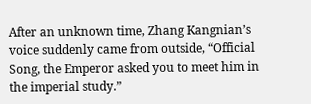After an unknown time, Zhang Kangnian’s voice suddenly came from outside, “Official Song, the Emperor asked you to meet him in the imperial study.”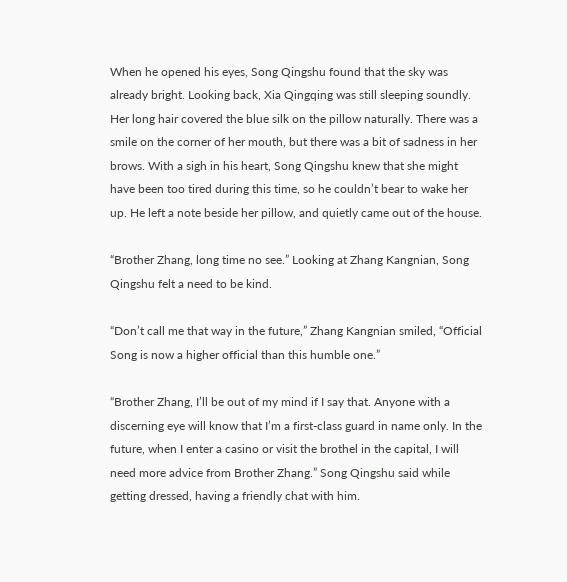When he opened his eyes, Song Qingshu found that the sky was already bright. Looking back, Xia Qingqing was still sleeping soundly. Her long hair covered the blue silk on the pillow naturally. There was a smile on the corner of her mouth, but there was a bit of sadness in her brows. With a sigh in his heart, Song Qingshu knew that she might have been too tired during this time, so he couldn’t bear to wake her up. He left a note beside her pillow, and quietly came out of the house.

“Brother Zhang, long time no see.” Looking at Zhang Kangnian, Song Qingshu felt a need to be kind.

“Don’t call me that way in the future,” Zhang Kangnian smiled, “Official Song is now a higher official than this humble one.”

“Brother Zhang, I’ll be out of my mind if I say that. Anyone with a discerning eye will know that I’m a first-class guard in name only. In the future, when I enter a casino or visit the brothel in the capital, I will need more advice from Brother Zhang.” Song Qingshu said while getting dressed, having a friendly chat with him.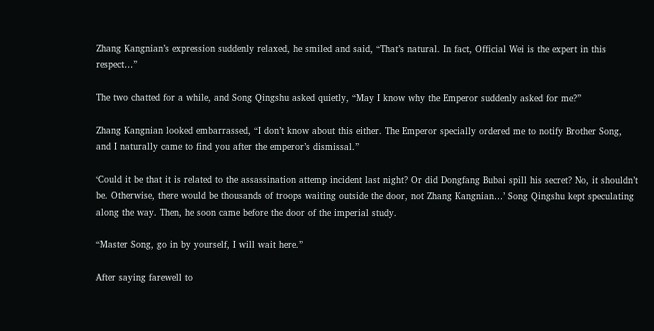Zhang Kangnian’s expression suddenly relaxed, he smiled and said, “That’s natural. In fact, Official Wei is the expert in this respect…”

The two chatted for a while, and Song Qingshu asked quietly, “May I know why the Emperor suddenly asked for me?”

Zhang Kangnian looked embarrassed, “I don’t know about this either. The Emperor specially ordered me to notify Brother Song, and I naturally came to find you after the emperor’s dismissal.”

‘Could it be that it is related to the assassination attemp incident last night? Or did Dongfang Bubai spill his secret? No, it shouldn’t be. Otherwise, there would be thousands of troops waiting outside the door, not Zhang Kangnian…’ Song Qingshu kept speculating along the way. Then, he soon came before the door of the imperial study.

“Master Song, go in by yourself, I will wait here.”

After saying farewell to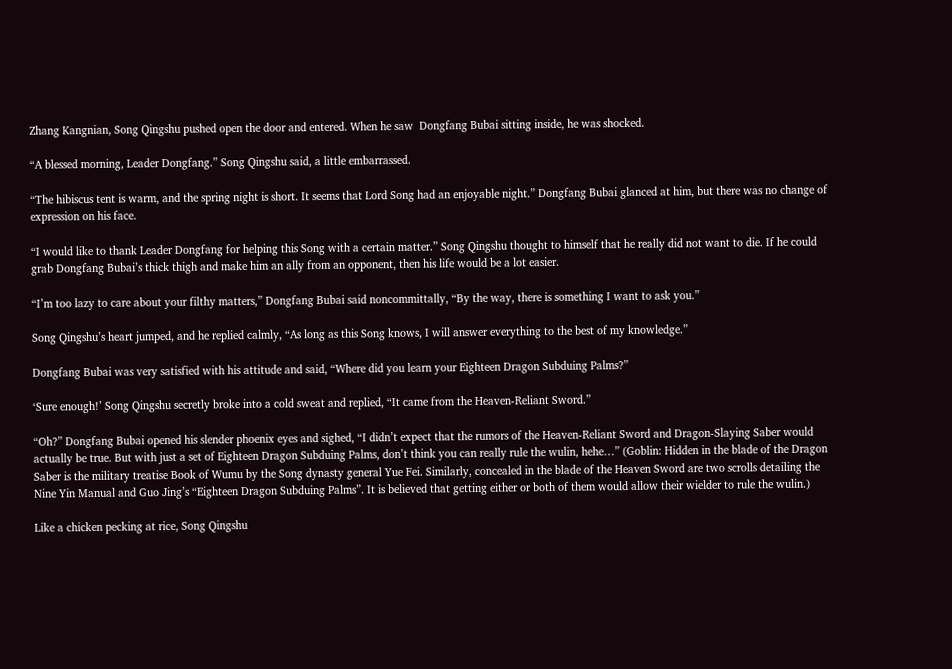Zhang Kangnian, Song Qingshu pushed open the door and entered. When he saw  Dongfang Bubai sitting inside, he was shocked.

“A blessed morning, Leader Dongfang.” Song Qingshu said, a little embarrassed.

“The hibiscus tent is warm, and the spring night is short. It seems that Lord Song had an enjoyable night.” Dongfang Bubai glanced at him, but there was no change of expression on his face.

“I would like to thank Leader Dongfang for helping this Song with a certain matter.” Song Qingshu thought to himself that he really did not want to die. If he could grab Dongfang Bubai’s thick thigh and make him an ally from an opponent, then his life would be a lot easier.

“I’m too lazy to care about your filthy matters,” Dongfang Bubai said noncommittally, “By the way, there is something I want to ask you.”

Song Qingshu’s heart jumped, and he replied calmly, “As long as this Song knows, I will answer everything to the best of my knowledge.”

Dongfang Bubai was very satisfied with his attitude and said, “Where did you learn your Eighteen Dragon Subduing Palms?”

‘Sure enough!’ Song Qingshu secretly broke into a cold sweat and replied, “It came from the Heaven-Reliant Sword.”

“Oh?” Dongfang Bubai opened his slender phoenix eyes and sighed, “I didn’t expect that the rumors of the Heaven-Reliant Sword and Dragon-Slaying Saber would actually be true. But with just a set of Eighteen Dragon Subduing Palms, don’t think you can really rule the wulin, hehe…” (Goblin: Hidden in the blade of the Dragon Saber is the military treatise Book of Wumu by the Song dynasty general Yue Fei. Similarly, concealed in the blade of the Heaven Sword are two scrolls detailing the Nine Yin Manual and Guo Jing’s “Eighteen Dragon Subduing Palms”. It is believed that getting either or both of them would allow their wielder to rule the wulin.)

Like a chicken pecking at rice, Song Qingshu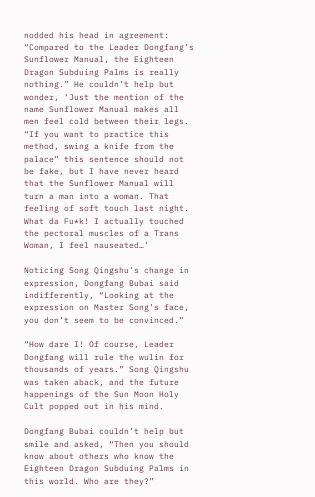nodded his head in agreement: “Compared to the Leader Dongfang’s Sunflower Manual, the Eighteen Dragon Subduing Palms is really nothing.” He couldn’t help but wonder, ‘Just the mention of the name Sunflower Manual makes all men feel cold between their legs. “If you want to practice this method, swing a knife from the palace” this sentence should not be fake, but I have never heard that the Sunflower Manual will turn a man into a woman. That feeling of soft touch last night. What da Fu*k! I actually touched the pectoral muscles of a Trans Woman, I feel nauseated…’

Noticing Song Qingshu’s change in expression, Dongfang Bubai said indifferently, “Looking at the expression on Master Song’s face, you don’t seem to be convinced.”

“How dare I! Of course, Leader Dongfang will rule the wulin for thousands of years.” Song Qingshu was taken aback, and the future happenings of the Sun Moon Holy Cult popped out in his mind.

Dongfang Bubai couldn’t help but smile and asked, “Then you should know about others who know the Eighteen Dragon Subduing Palms in this world. Who are they?”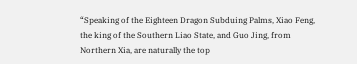“Speaking of the Eighteen Dragon Subduing Palms, Xiao Feng, the king of the Southern Liao State, and Guo Jing, from Northern Xia, are naturally the top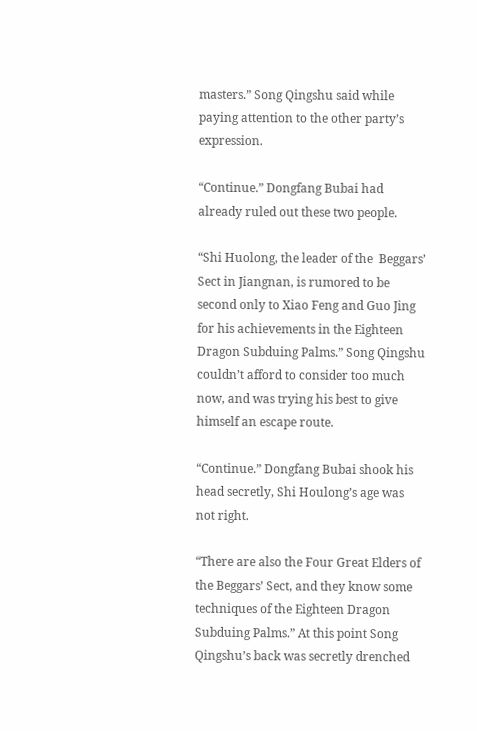masters.” Song Qingshu said while paying attention to the other party’s expression.

“Continue.” Dongfang Bubai had already ruled out these two people.

“Shi Huolong, the leader of the  Beggars’ Sect in Jiangnan, is rumored to be second only to Xiao Feng and Guo Jing for his achievements in the Eighteen Dragon Subduing Palms.” Song Qingshu couldn’t afford to consider too much now, and was trying his best to give himself an escape route.

“Continue.” Dongfang Bubai shook his head secretly, Shi Houlong’s age was not right.

“There are also the Four Great Elders of the Beggars’ Sect, and they know some techniques of the Eighteen Dragon Subduing Palms.” At this point Song Qingshu’s back was secretly drenched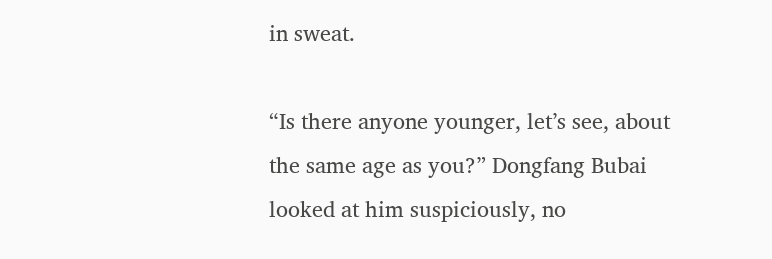in sweat.

“Is there anyone younger, let’s see, about the same age as you?” Dongfang Bubai looked at him suspiciously, no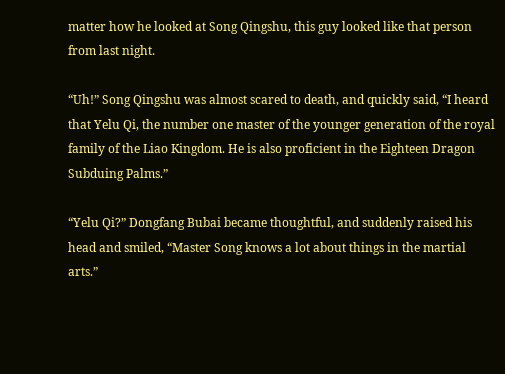matter how he looked at Song Qingshu, this guy looked like that person from last night.

“Uh!” Song Qingshu was almost scared to death, and quickly said, “I heard that Yelu Qi, the number one master of the younger generation of the royal family of the Liao Kingdom. He is also proficient in the Eighteen Dragon Subduing Palms.”

“Yelu Qi?” Dongfang Bubai became thoughtful, and suddenly raised his head and smiled, “Master Song knows a lot about things in the martial arts.”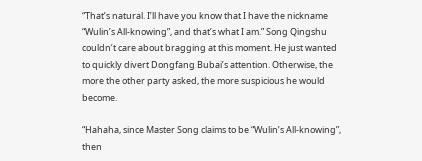“That’s natural. I’ll have you know that I have the nickname “Wulin’s All-knowing”, and that’s what I am.” Song Qingshu couldn’t care about bragging at this moment. He just wanted to quickly divert Dongfang Bubai’s attention. Otherwise, the more the other party asked, the more suspicious he would become.

“Hahaha, since Master Song claims to be “Wulin’s All-knowing”, then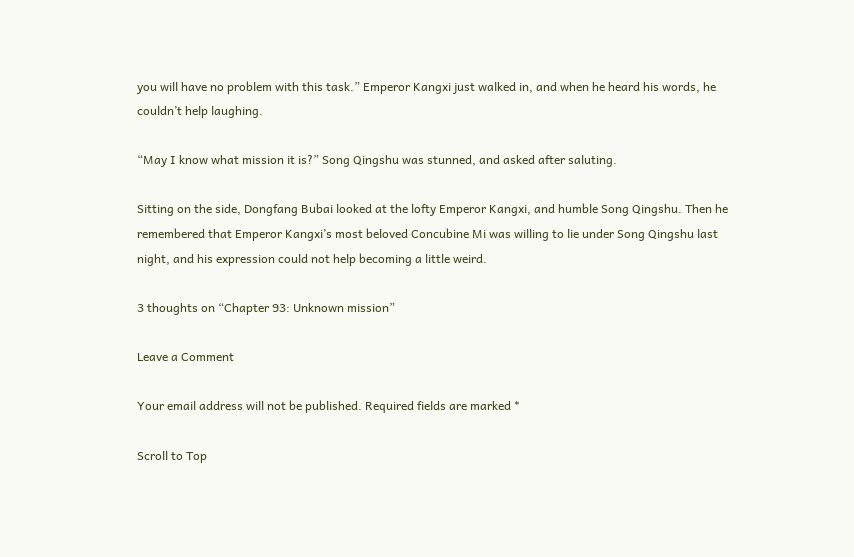you will have no problem with this task.” Emperor Kangxi just walked in, and when he heard his words, he couldn’t help laughing.

“May I know what mission it is?” Song Qingshu was stunned, and asked after saluting.

Sitting on the side, Dongfang Bubai looked at the lofty Emperor Kangxi, and humble Song Qingshu. Then he remembered that Emperor Kangxi’s most beloved Concubine Mi was willing to lie under Song Qingshu last night, and his expression could not help becoming a little weird.

3 thoughts on “Chapter 93: Unknown mission”

Leave a Comment

Your email address will not be published. Required fields are marked *

Scroll to Top